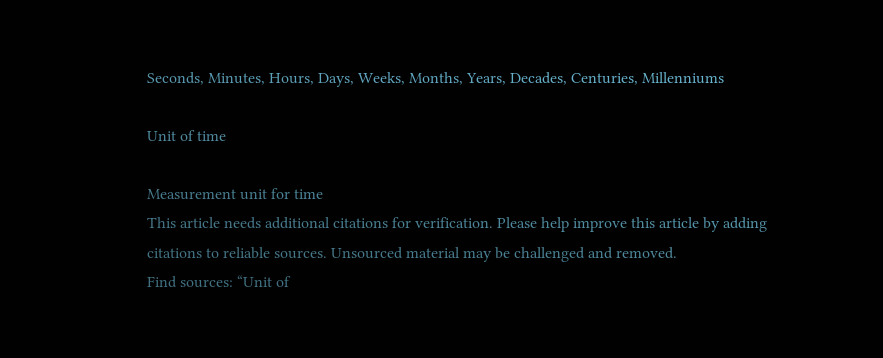Seconds, Minutes, Hours, Days, Weeks, Months, Years, Decades, Centuries, Millenniums

Unit of time

Measurement unit for time
This article needs additional citations for verification. Please help improve this article by adding citations to reliable sources. Unsourced material may be challenged and removed.
Find sources: “Unit of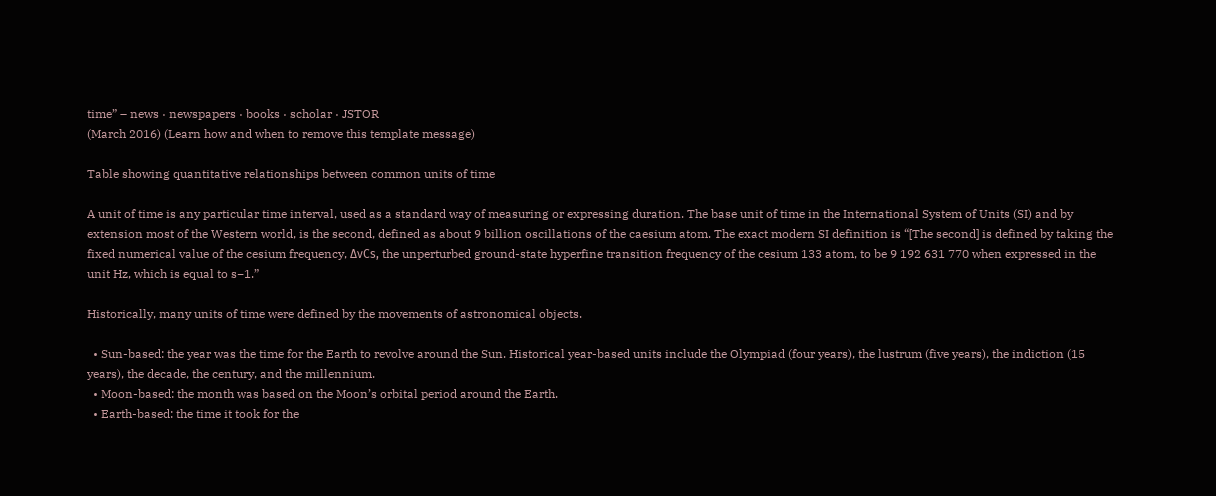time” – news · newspapers · books · scholar · JSTOR
(March 2016) (Learn how and when to remove this template message)

Table showing quantitative relationships between common units of time

A unit of time is any particular time interval, used as a standard way of measuring or expressing duration. The base unit of time in the International System of Units (SI) and by extension most of the Western world, is the second, defined as about 9 billion oscillations of the caesium atom. The exact modern SI definition is “[The second] is defined by taking the fixed numerical value of the cesium frequency, ΔνCs, the unperturbed ground-state hyperfine transition frequency of the cesium 133 atom, to be 9 192 631 770 when expressed in the unit Hz, which is equal to s−1.”

Historically, many units of time were defined by the movements of astronomical objects.

  • Sun-based: the year was the time for the Earth to revolve around the Sun. Historical year-based units include the Olympiad (four years), the lustrum (five years), the indiction (15 years), the decade, the century, and the millennium.
  • Moon-based: the month was based on the Moon’s orbital period around the Earth.
  • Earth-based: the time it took for the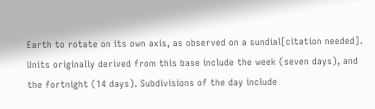Earth to rotate on its own axis, as observed on a sundial[citation needed]. Units originally derived from this base include the week (seven days), and the fortnight (14 days). Subdivisions of the day include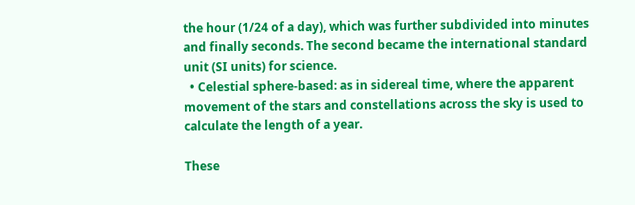the hour (1/24 of a day), which was further subdivided into minutes and finally seconds. The second became the international standard unit (SI units) for science.
  • Celestial sphere-based: as in sidereal time, where the apparent movement of the stars and constellations across the sky is used to calculate the length of a year.

These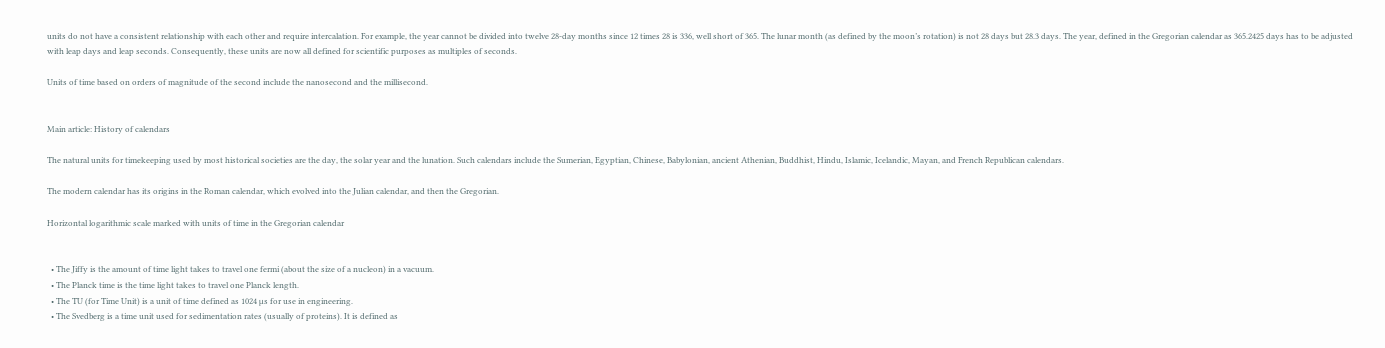units do not have a consistent relationship with each other and require intercalation. For example, the year cannot be divided into twelve 28-day months since 12 times 28 is 336, well short of 365. The lunar month (as defined by the moon’s rotation) is not 28 days but 28.3 days. The year, defined in the Gregorian calendar as 365.2425 days has to be adjusted with leap days and leap seconds. Consequently, these units are now all defined for scientific purposes as multiples of seconds.

Units of time based on orders of magnitude of the second include the nanosecond and the millisecond.


Main article: History of calendars

The natural units for timekeeping used by most historical societies are the day, the solar year and the lunation. Such calendars include the Sumerian, Egyptian, Chinese, Babylonian, ancient Athenian, Buddhist, Hindu, Islamic, Icelandic, Mayan, and French Republican calendars.

The modern calendar has its origins in the Roman calendar, which evolved into the Julian calendar, and then the Gregorian.

Horizontal logarithmic scale marked with units of time in the Gregorian calendar


  • The Jiffy is the amount of time light takes to travel one fermi (about the size of a nucleon) in a vacuum.
  • The Planck time is the time light takes to travel one Planck length.
  • The TU (for Time Unit) is a unit of time defined as 1024 µs for use in engineering.
  • The Svedberg is a time unit used for sedimentation rates (usually of proteins). It is defined as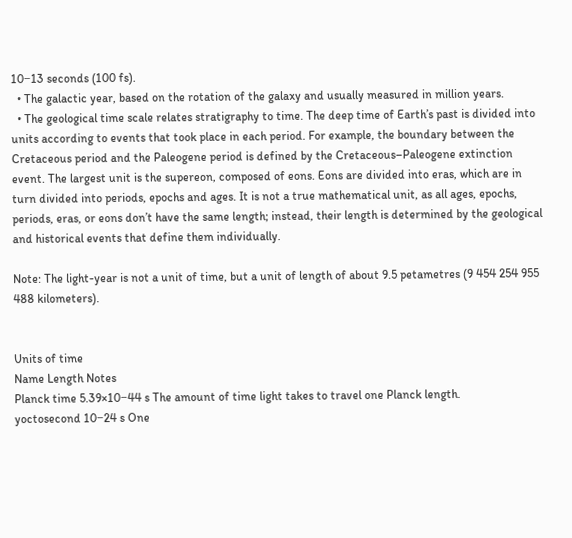10−13 seconds (100 fs).
  • The galactic year, based on the rotation of the galaxy and usually measured in million years.
  • The geological time scale relates stratigraphy to time. The deep time of Earth’s past is divided into units according to events that took place in each period. For example, the boundary between the Cretaceous period and the Paleogene period is defined by the Cretaceous–Paleogene extinction event. The largest unit is the supereon, composed of eons. Eons are divided into eras, which are in turn divided into periods, epochs and ages. It is not a true mathematical unit, as all ages, epochs, periods, eras, or eons don’t have the same length; instead, their length is determined by the geological and historical events that define them individually.

Note: The light-year is not a unit of time, but a unit of length of about 9.5 petametres (9 454 254 955 488 kilometers).


Units of time
Name Length Notes
Planck time 5.39×10−44 s The amount of time light takes to travel one Planck length.
yoctosecond 10−24 s One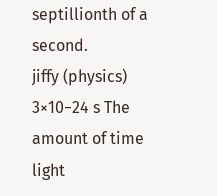septillionth of a second.
jiffy (physics) 3×10−24 s The amount of time light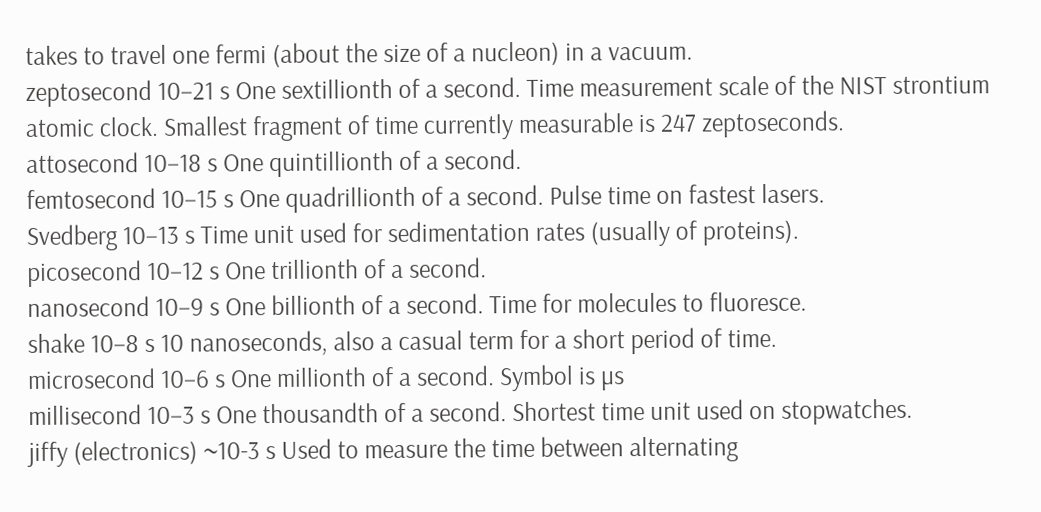takes to travel one fermi (about the size of a nucleon) in a vacuum.
zeptosecond 10−21 s One sextillionth of a second. Time measurement scale of the NIST strontium atomic clock. Smallest fragment of time currently measurable is 247 zeptoseconds.
attosecond 10−18 s One quintillionth of a second.
femtosecond 10−15 s One quadrillionth of a second. Pulse time on fastest lasers.
Svedberg 10−13 s Time unit used for sedimentation rates (usually of proteins).
picosecond 10−12 s One trillionth of a second.
nanosecond 10−9 s One billionth of a second. Time for molecules to fluoresce.
shake 10−8 s 10 nanoseconds, also a casual term for a short period of time.
microsecond 10−6 s One millionth of a second. Symbol is µs
millisecond 10−3 s One thousandth of a second. Shortest time unit used on stopwatches.
jiffy (electronics) ~10-3 s Used to measure the time between alternating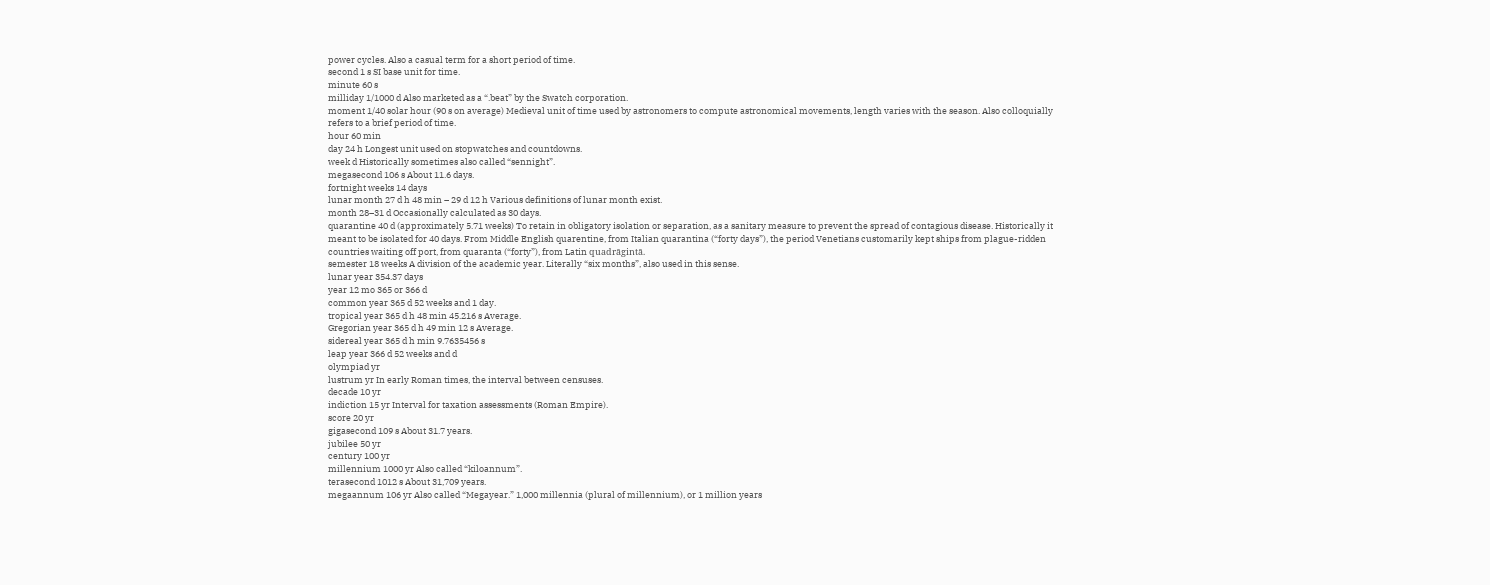power cycles. Also a casual term for a short period of time.
second 1 s SI base unit for time.
minute 60 s
milliday 1/1000 d Also marketed as a “.beat” by the Swatch corporation.
moment 1/40 solar hour (90 s on average) Medieval unit of time used by astronomers to compute astronomical movements, length varies with the season. Also colloquially refers to a brief period of time.
hour 60 min
day 24 h Longest unit used on stopwatches and countdowns.
week d Historically sometimes also called “sennight”.
megasecond 106 s About 11.6 days.
fortnight weeks 14 days
lunar month 27 d h 48 min – 29 d 12 h Various definitions of lunar month exist.
month 28–31 d Occasionally calculated as 30 days.
quarantine 40 d (approximately 5.71 weeks) To retain in obligatory isolation or separation, as a sanitary measure to prevent the spread of contagious disease. Historically it meant to be isolated for 40 days. From Middle English quarentine, from Italian quarantina (“forty days”), the period Venetians customarily kept ships from plague-ridden countries waiting off port, from quaranta (“forty”), from Latin quadrāgintā.
semester 18 weeks A division of the academic year. Literally “six months”, also used in this sense.
lunar year 354.37 days
year 12 mo 365 or 366 d
common year 365 d 52 weeks and 1 day.
tropical year 365 d h 48 min 45.216 s Average.
Gregorian year 365 d h 49 min 12 s Average.
sidereal year 365 d h min 9.7635456 s
leap year 366 d 52 weeks and d
olympiad yr
lustrum yr In early Roman times, the interval between censuses.
decade 10 yr
indiction 15 yr Interval for taxation assessments (Roman Empire).
score 20 yr
gigasecond 109 s About 31.7 years.
jubilee 50 yr
century 100 yr
millennium 1000 yr Also called “kiloannum”.
terasecond 1012 s About 31,709 years.
megaannum 106 yr Also called “Megayear.” 1,000 millennia (plural of millennium), or 1 million years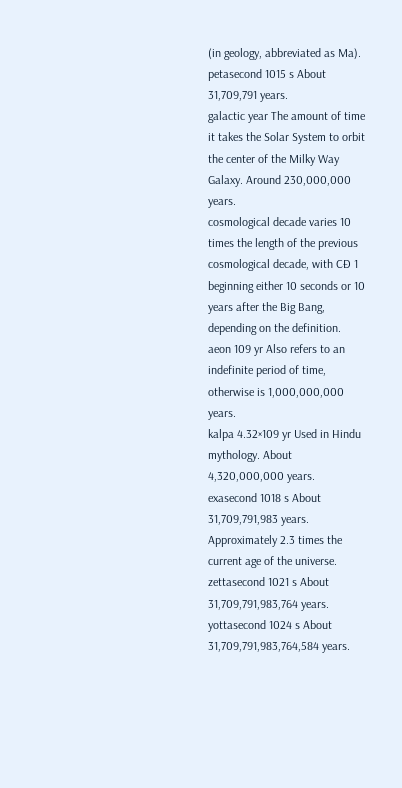(in geology, abbreviated as Ma).
petasecond 1015 s About 31,709,791 years.
galactic year The amount of time it takes the Solar System to orbit the center of the Milky Way Galaxy. Around 230,000,000 years.
cosmological decade varies 10 times the length of the previous cosmological decade, with CÐ 1 beginning either 10 seconds or 10 years after the Big Bang, depending on the definition.
aeon 109 yr Also refers to an indefinite period of time, otherwise is 1,000,000,000 years.
kalpa 4.32×109 yr Used in Hindu mythology. About 4,320,000,000 years.
exasecond 1018 s About 31,709,791,983 years. Approximately 2.3 times the current age of the universe.
zettasecond 1021 s About 31,709,791,983,764 years.
yottasecond 1024 s About 31,709,791,983,764,584 years.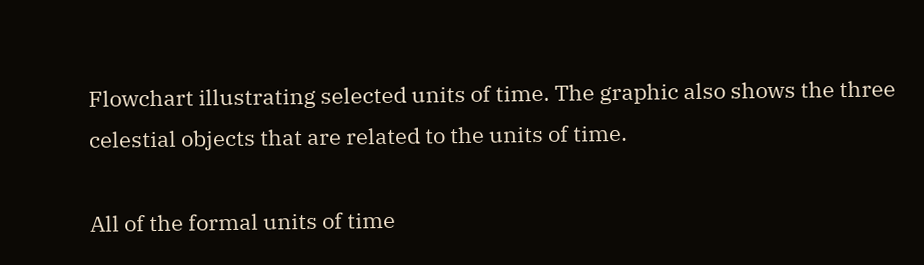Flowchart illustrating selected units of time. The graphic also shows the three celestial objects that are related to the units of time.

All of the formal units of time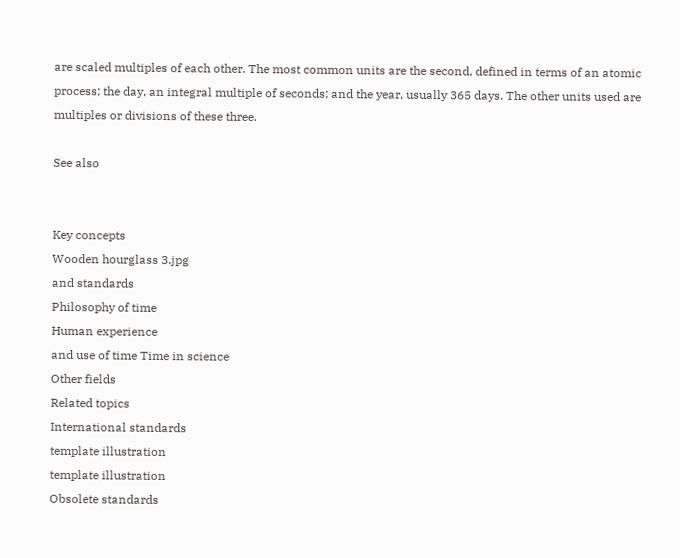are scaled multiples of each other. The most common units are the second, defined in terms of an atomic process; the day, an integral multiple of seconds; and the year, usually 365 days. The other units used are multiples or divisions of these three.

See also


Key concepts
Wooden hourglass 3.jpg
and standards
Philosophy of time
Human experience
and use of time Time in science
Other fields
Related topics
International standards
template illustration
template illustration
Obsolete standards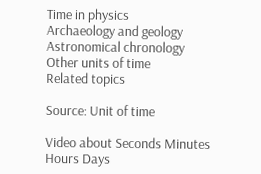Time in physics
Archaeology and geology
Astronomical chronology
Other units of time
Related topics

Source: Unit of time

Video about Seconds Minutes Hours Days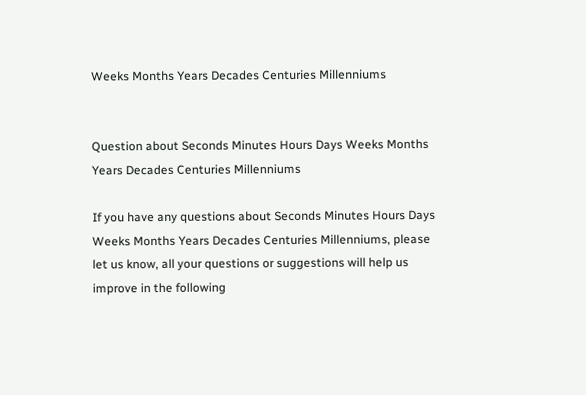Weeks Months Years Decades Centuries Millenniums


Question about Seconds Minutes Hours Days Weeks Months Years Decades Centuries Millenniums

If you have any questions about Seconds Minutes Hours Days Weeks Months Years Decades Centuries Millenniums, please let us know, all your questions or suggestions will help us improve in the following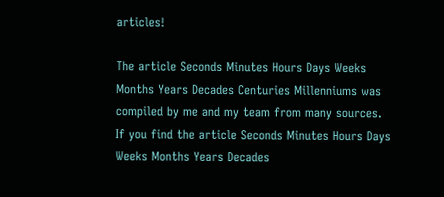articles!

The article Seconds Minutes Hours Days Weeks Months Years Decades Centuries Millenniums was compiled by me and my team from many sources. If you find the article Seconds Minutes Hours Days Weeks Months Years Decades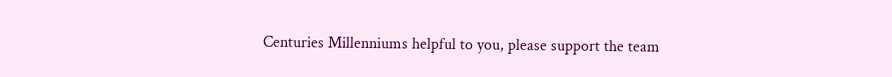Centuries Millenniums helpful to you, please support the team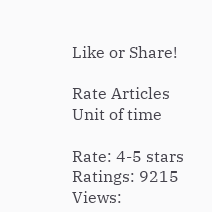Like or Share!

Rate Articles Unit of time

Rate: 4-5 stars
Ratings: 9215
Views: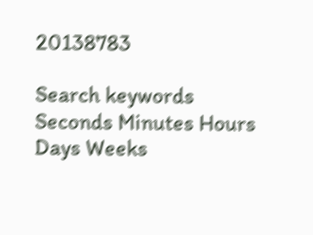20138783

Search keywords Seconds Minutes Hours Days Weeks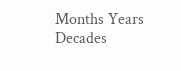Months Years Decades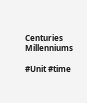Centuries Millenniums

#Unit #time